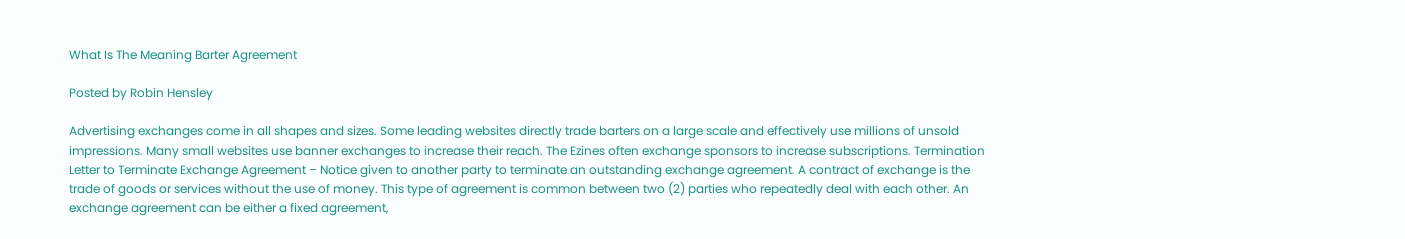What Is The Meaning Barter Agreement

Posted by Robin Hensley

Advertising exchanges come in all shapes and sizes. Some leading websites directly trade barters on a large scale and effectively use millions of unsold impressions. Many small websites use banner exchanges to increase their reach. The Ezines often exchange sponsors to increase subscriptions. Termination Letter to Terminate Exchange Agreement – Notice given to another party to terminate an outstanding exchange agreement. A contract of exchange is the trade of goods or services without the use of money. This type of agreement is common between two (2) parties who repeatedly deal with each other. An exchange agreement can be either a fixed agreement,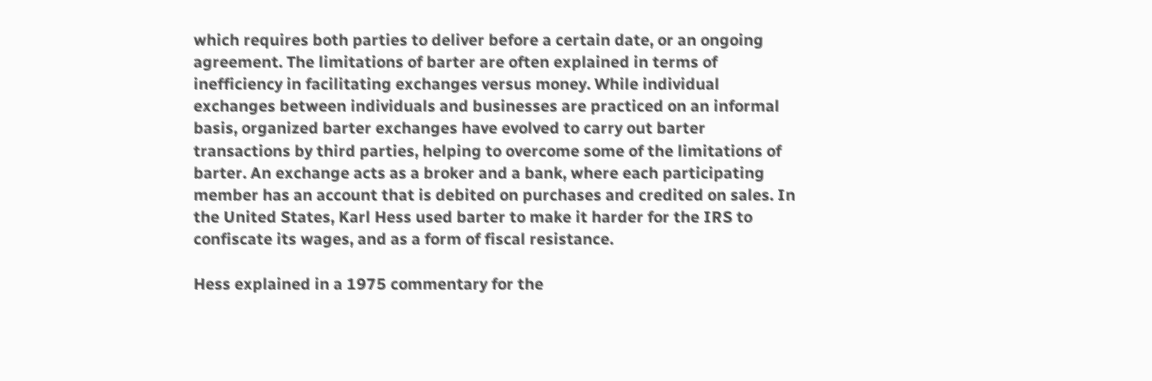which requires both parties to deliver before a certain date, or an ongoing agreement. The limitations of barter are often explained in terms of inefficiency in facilitating exchanges versus money. While individual exchanges between individuals and businesses are practiced on an informal basis, organized barter exchanges have evolved to carry out barter transactions by third parties, helping to overcome some of the limitations of barter. An exchange acts as a broker and a bank, where each participating member has an account that is debited on purchases and credited on sales. In the United States, Karl Hess used barter to make it harder for the IRS to confiscate its wages, and as a form of fiscal resistance.

Hess explained in a 1975 commentary for the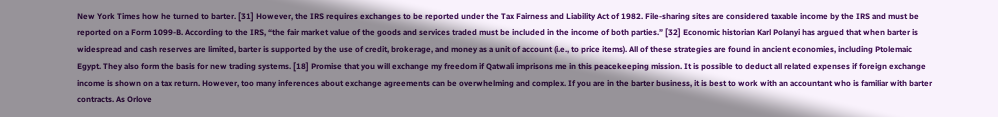New York Times how he turned to barter. [31] However, the IRS requires exchanges to be reported under the Tax Fairness and Liability Act of 1982. File-sharing sites are considered taxable income by the IRS and must be reported on a Form 1099-B. According to the IRS, “the fair market value of the goods and services traded must be included in the income of both parties.” [32] Economic historian Karl Polanyi has argued that when barter is widespread and cash reserves are limited, barter is supported by the use of credit, brokerage, and money as a unit of account (i.e., to price items). All of these strategies are found in ancient economies, including Ptolemaic Egypt. They also form the basis for new trading systems. [18] Promise that you will exchange my freedom if Qatwali imprisons me in this peacekeeping mission. It is possible to deduct all related expenses if foreign exchange income is shown on a tax return. However, too many inferences about exchange agreements can be overwhelming and complex. If you are in the barter business, it is best to work with an accountant who is familiar with barter contracts. As Orlove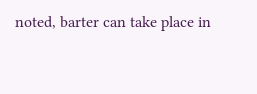noted, barter can take place in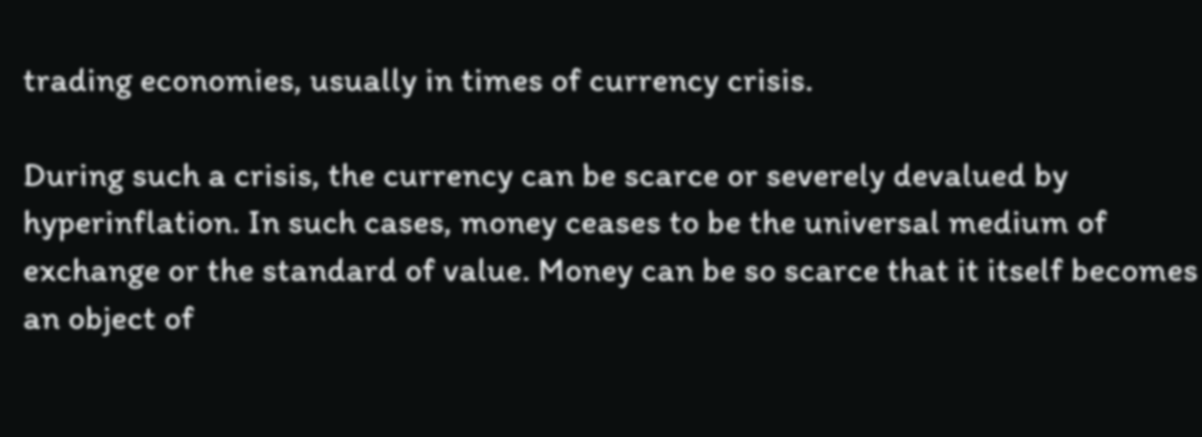trading economies, usually in times of currency crisis.

During such a crisis, the currency can be scarce or severely devalued by hyperinflation. In such cases, money ceases to be the universal medium of exchange or the standard of value. Money can be so scarce that it itself becomes an object of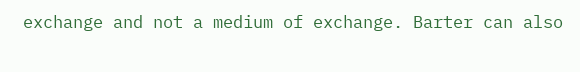exchange and not a medium of exchange. Barter can also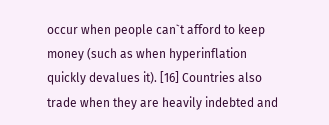occur when people can`t afford to keep money (such as when hyperinflation quickly devalues it). [16] Countries also trade when they are heavily indebted and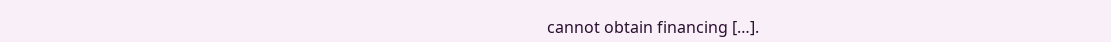cannot obtain financing […].